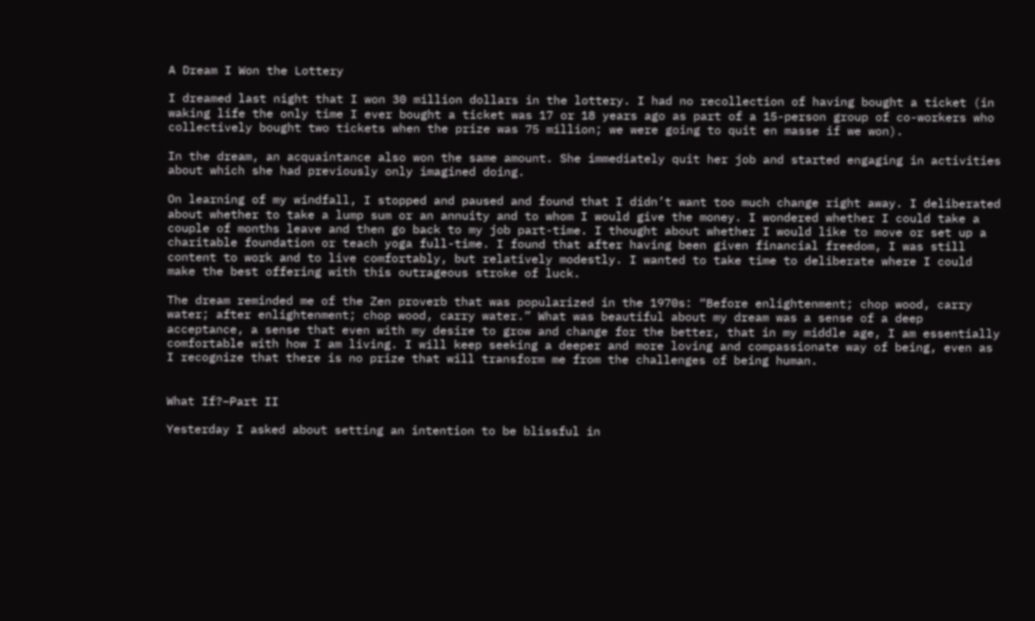A Dream I Won the Lottery

I dreamed last night that I won 30 million dollars in the lottery. I had no recollection of having bought a ticket (in waking life the only time I ever bought a ticket was 17 or 18 years ago as part of a 15-person group of co-workers who collectively bought two tickets when the prize was 75 million; we were going to quit en masse if we won).

In the dream, an acquaintance also won the same amount. She immediately quit her job and started engaging in activities about which she had previously only imagined doing.

On learning of my windfall, I stopped and paused and found that I didn’t want too much change right away. I deliberated about whether to take a lump sum or an annuity and to whom I would give the money. I wondered whether I could take a couple of months leave and then go back to my job part-time. I thought about whether I would like to move or set up a charitable foundation or teach yoga full-time. I found that after having been given financial freedom, I was still content to work and to live comfortably, but relatively modestly. I wanted to take time to deliberate where I could make the best offering with this outrageous stroke of luck.

The dream reminded me of the Zen proverb that was popularized in the 1970s: “Before enlightenment; chop wood, carry water; after enlightenment; chop wood, carry water.” What was beautiful about my dream was a sense of a deep acceptance, a sense that even with my desire to grow and change for the better, that in my middle age, I am essentially comfortable with how I am living. I will keep seeking a deeper and more loving and compassionate way of being, even as I recognize that there is no prize that will transform me from the challenges of being human.


What If?–Part II

Yesterday I asked about setting an intention to be blissful in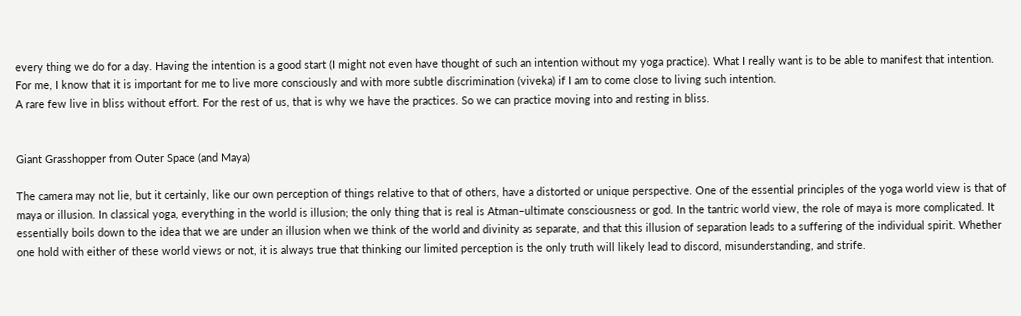every thing we do for a day. Having the intention is a good start (I might not even have thought of such an intention without my yoga practice). What I really want is to be able to manifest that intention. For me, I know that it is important for me to live more consciously and with more subtle discrimination (viveka) if I am to come close to living such intention.
A rare few live in bliss without effort. For the rest of us, that is why we have the practices. So we can practice moving into and resting in bliss.


Giant Grasshopper from Outer Space (and Maya)

The camera may not lie, but it certainly, like our own perception of things relative to that of others, have a distorted or unique perspective. One of the essential principles of the yoga world view is that of maya or illusion. In classical yoga, everything in the world is illusion; the only thing that is real is Atman–ultimate consciousness or god. In the tantric world view, the role of maya is more complicated. It essentially boils down to the idea that we are under an illusion when we think of the world and divinity as separate, and that this illusion of separation leads to a suffering of the individual spirit. Whether one hold with either of these world views or not, it is always true that thinking our limited perception is the only truth will likely lead to discord, misunderstanding, and strife.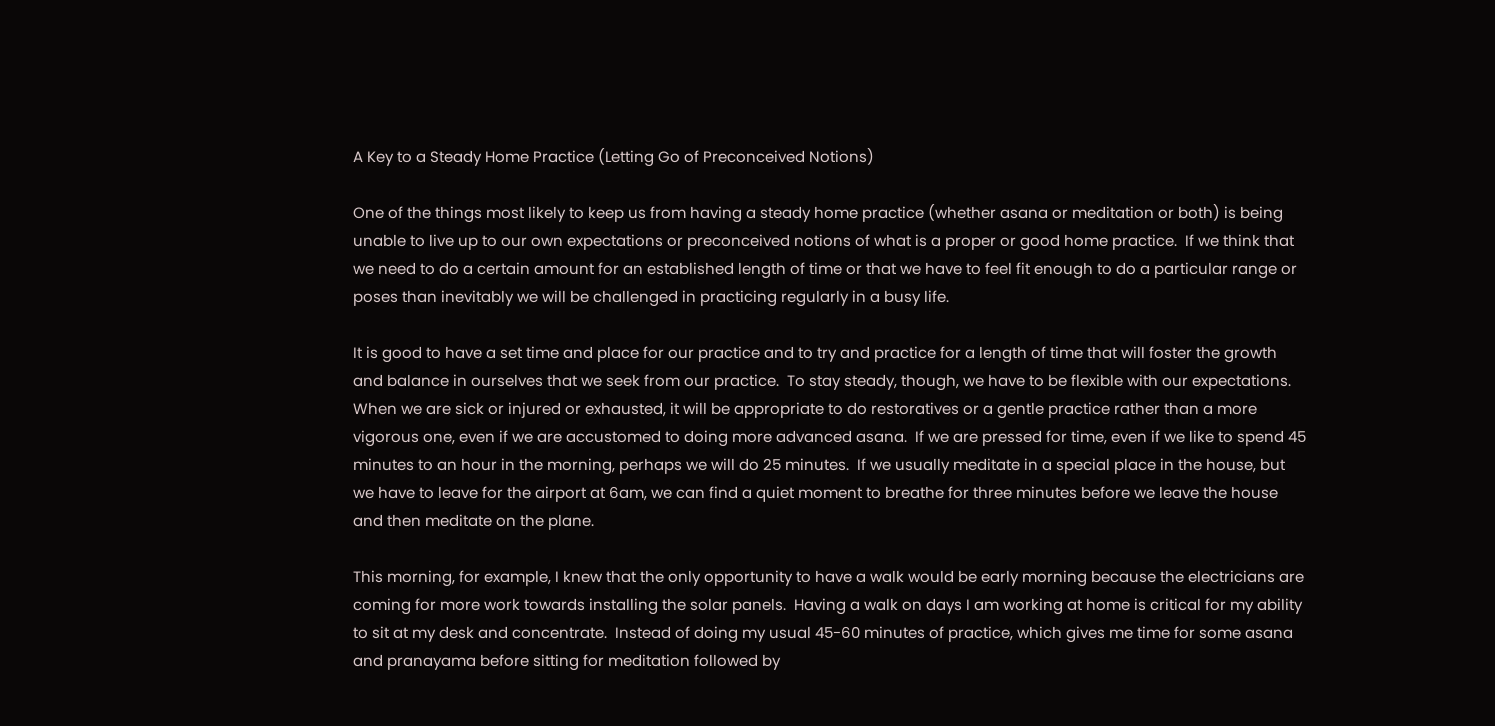A Key to a Steady Home Practice (Letting Go of Preconceived Notions)

One of the things most likely to keep us from having a steady home practice (whether asana or meditation or both) is being unable to live up to our own expectations or preconceived notions of what is a proper or good home practice.  If we think that we need to do a certain amount for an established length of time or that we have to feel fit enough to do a particular range or poses than inevitably we will be challenged in practicing regularly in a busy life.

It is good to have a set time and place for our practice and to try and practice for a length of time that will foster the growth and balance in ourselves that we seek from our practice.  To stay steady, though, we have to be flexible with our expectations.  When we are sick or injured or exhausted, it will be appropriate to do restoratives or a gentle practice rather than a more vigorous one, even if we are accustomed to doing more advanced asana.  If we are pressed for time, even if we like to spend 45 minutes to an hour in the morning, perhaps we will do 25 minutes.  If we usually meditate in a special place in the house, but we have to leave for the airport at 6am, we can find a quiet moment to breathe for three minutes before we leave the house and then meditate on the plane.

This morning, for example, I knew that the only opportunity to have a walk would be early morning because the electricians are coming for more work towards installing the solar panels.  Having a walk on days I am working at home is critical for my ability to sit at my desk and concentrate.  Instead of doing my usual 45-60 minutes of practice, which gives me time for some asana and pranayama before sitting for meditation followed by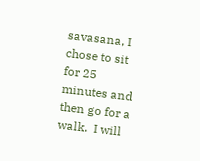savasana, I chose to sit for 25 minutes and then go for a walk.  I will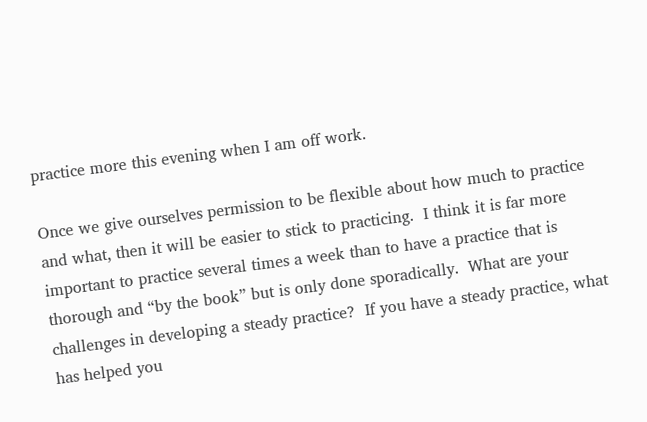practice more this evening when I am off work.

Once we give ourselves permission to be flexible about how much to practice and what, then it will be easier to stick to practicing.  I think it is far more important to practice several times a week than to have a practice that is thorough and “by the book” but is only done sporadically.  What are your challenges in developing a steady practice?  If you have a steady practice, what has helped you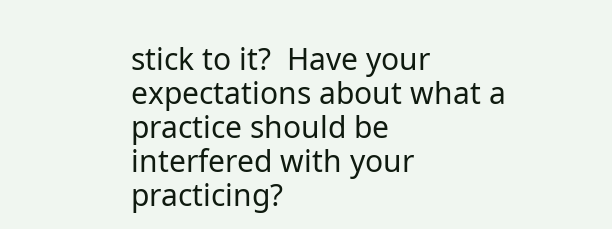stick to it?  Have your expectations about what a practice should be interfered with your practicing?